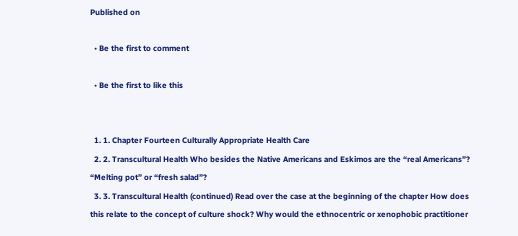Published on

  • Be the first to comment

  • Be the first to like this


  1. 1. Chapter Fourteen Culturally Appropriate Health Care
  2. 2. Transcultural Health Who besides the Native Americans and Eskimos are the “real Americans”? “Melting pot” or “fresh salad”?
  3. 3. Transcultural Health (continued) Read over the case at the beginning of the chapter How does this relate to the concept of culture shock? Why would the ethnocentric or xenophobic practitioner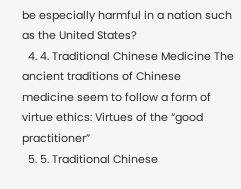be especially harmful in a nation such as the United States?
  4. 4. Traditional Chinese Medicine The ancient traditions of Chinese medicine seem to follow a form of virtue ethics: Virtues of the “good practitioner”
  5. 5. Traditional Chinese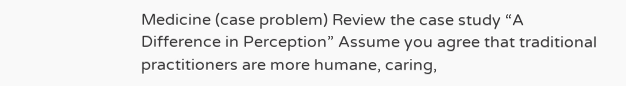Medicine (case problem) Review the case study “A Difference in Perception” Assume you agree that traditional practitioners are more humane, caring,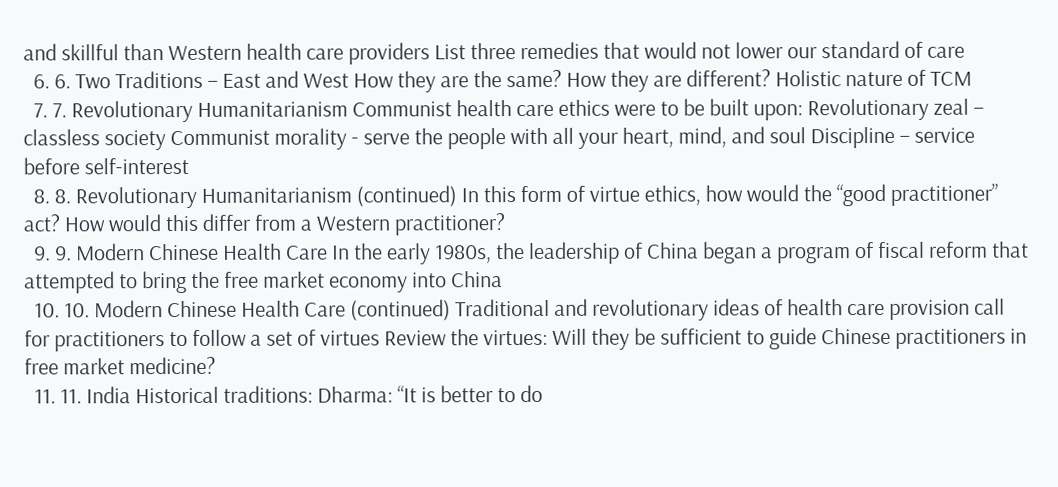and skillful than Western health care providers List three remedies that would not lower our standard of care
  6. 6. Two Traditions – East and West How they are the same? How they are different? Holistic nature of TCM
  7. 7. Revolutionary Humanitarianism Communist health care ethics were to be built upon: Revolutionary zeal – classless society Communist morality - serve the people with all your heart, mind, and soul Discipline – service before self-interest
  8. 8. Revolutionary Humanitarianism (continued) In this form of virtue ethics, how would the “good practitioner” act? How would this differ from a Western practitioner?
  9. 9. Modern Chinese Health Care In the early 1980s, the leadership of China began a program of fiscal reform that attempted to bring the free market economy into China
  10. 10. Modern Chinese Health Care (continued) Traditional and revolutionary ideas of health care provision call for practitioners to follow a set of virtues Review the virtues: Will they be sufficient to guide Chinese practitioners in free market medicine?
  11. 11. India Historical traditions: Dharma: “It is better to do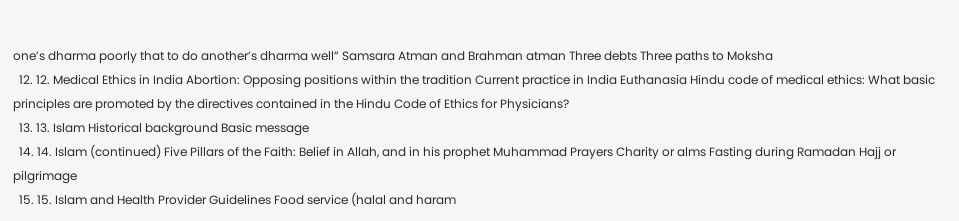one’s dharma poorly that to do another’s dharma well” Samsara Atman and Brahman atman Three debts Three paths to Moksha
  12. 12. Medical Ethics in India Abortion: Opposing positions within the tradition Current practice in India Euthanasia Hindu code of medical ethics: What basic principles are promoted by the directives contained in the Hindu Code of Ethics for Physicians?
  13. 13. Islam Historical background Basic message
  14. 14. Islam (continued) Five Pillars of the Faith: Belief in Allah, and in his prophet Muhammad Prayers Charity or alms Fasting during Ramadan Hajj or pilgrimage
  15. 15. Islam and Health Provider Guidelines Food service (halal and haram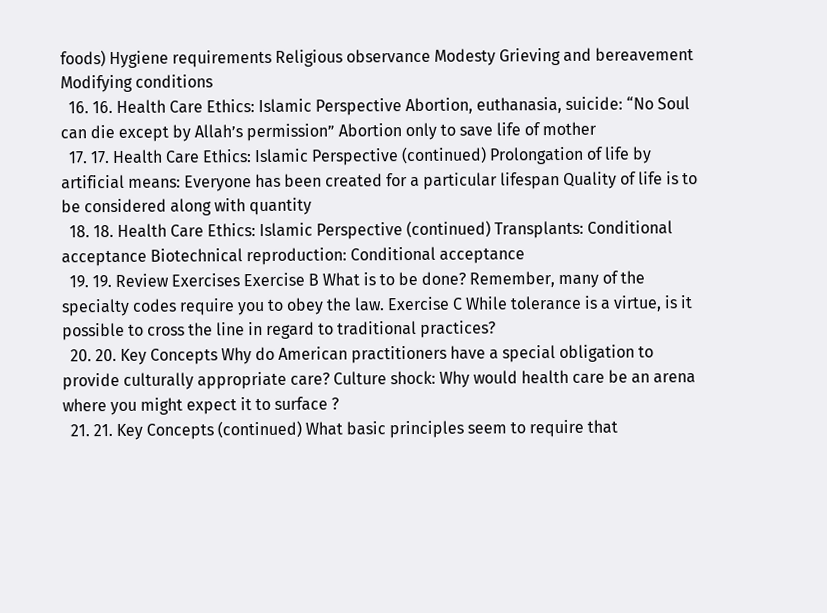foods) Hygiene requirements Religious observance Modesty Grieving and bereavement Modifying conditions
  16. 16. Health Care Ethics: Islamic Perspective Abortion, euthanasia, suicide: “No Soul can die except by Allah’s permission” Abortion only to save life of mother
  17. 17. Health Care Ethics: Islamic Perspective (continued) Prolongation of life by artificial means: Everyone has been created for a particular lifespan Quality of life is to be considered along with quantity
  18. 18. Health Care Ethics: Islamic Perspective (continued) Transplants: Conditional acceptance Biotechnical reproduction: Conditional acceptance
  19. 19. Review Exercises Exercise B What is to be done? Remember, many of the specialty codes require you to obey the law. Exercise C While tolerance is a virtue, is it possible to cross the line in regard to traditional practices?
  20. 20. Key Concepts Why do American practitioners have a special obligation to provide culturally appropriate care? Culture shock: Why would health care be an arena where you might expect it to surface ?
  21. 21. Key Concepts (continued) What basic principles seem to require that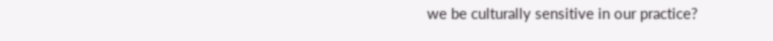we be culturally sensitive in our practice?